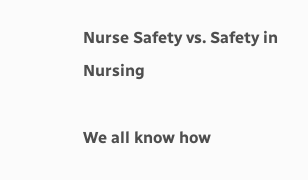Nurse Safety vs. Safety in Nursing

We all know how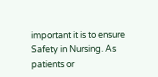important it is to ensure Safety in Nursing. As patients or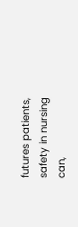futures patients, safety in nursing can,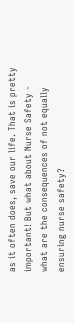as it often does, save our life. That is pretty important! But what about Nurse Safety - what are the consequences of not equally ensuring nurse safety?